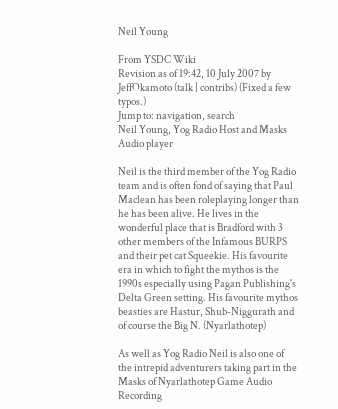Neil Young

From YSDC Wiki
Revision as of 19:42, 10 July 2007 by JeffOkamoto (talk | contribs) (Fixed a few typos.)
Jump to: navigation, search
Neil Young, Yog Radio Host and Masks Audio player

Neil is the third member of the Yog Radio team and is often fond of saying that Paul Maclean has been roleplaying longer than he has been alive. He lives in the wonderful place that is Bradford with 3 other members of the Infamous BURPS and their pet cat Squeekie. His favourite era in which to fight the mythos is the 1990s especially using Pagan Publishing's Delta Green setting. His favourite mythos beasties are Hastur, Shub-Niggurath and of course the Big N. (Nyarlathotep)

As well as Yog Radio Neil is also one of the intrepid adventurers taking part in the Masks of Nyarlathotep Game Audio Recording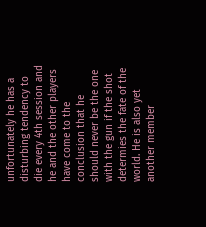unfortunately he has a disturbing tendency to die every 4th session and he and the other players have come to the conclusion that he should never be the one with the gun if the shot determies the fate of the world. He is also yet another member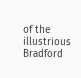of the illustrious Bradford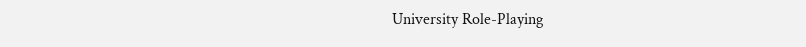University Role-Playing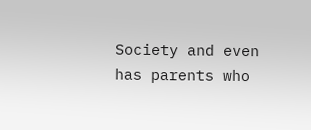Society and even has parents who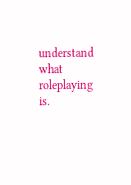understand what roleplaying is.